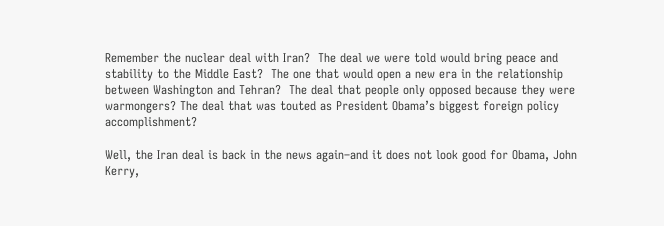Remember the nuclear deal with Iran?  The deal we were told would bring peace and stability to the Middle East?  The one that would open a new era in the relationship between Washington and Tehran?  The deal that people only opposed because they were warmongers? The deal that was touted as President Obama’s biggest foreign policy accomplishment?

Well, the Iran deal is back in the news again–and it does not look good for Obama, John Kerry,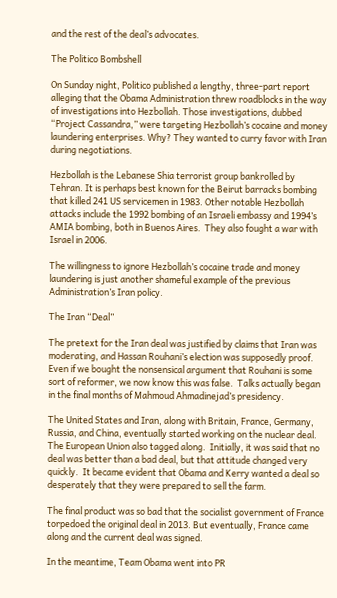and the rest of the deal’s advocates.

The Politico Bombshell

On Sunday night, Politico published a lengthy, three-part report alleging that the Obama Administration threw roadblocks in the way of investigations into Hezbollah. Those investigations, dubbed “Project Cassandra,” were targeting Hezbollah’s cocaine and money laundering enterprises. Why? They wanted to curry favor with Iran during negotiations.

Hezbollah is the Lebanese Shia terrorist group bankrolled by Tehran. It is perhaps best known for the Beirut barracks bombing that killed 241 US servicemen in 1983. Other notable Hezbollah attacks include the 1992 bombing of an Israeli embassy and 1994’s AMIA bombing, both in Buenos Aires.  They also fought a war with Israel in 2006.

The willingness to ignore Hezbollah’s cocaine trade and money laundering is just another shameful example of the previous Administration’s Iran policy.

The Iran “Deal”

The pretext for the Iran deal was justified by claims that Iran was moderating, and Hassan Rouhani’s election was supposedly proof.  Even if we bought the nonsensical argument that Rouhani is some sort of reformer, we now know this was false.  Talks actually began in the final months of Mahmoud Ahmadinejad’s presidency.

The United States and Iran, along with Britain, France, Germany, Russia, and China, eventually started working on the nuclear deal.  The European Union also tagged along.  Initially, it was said that no deal was better than a bad deal, but that attitude changed very quickly.  It became evident that Obama and Kerry wanted a deal so desperately that they were prepared to sell the farm.

The final product was so bad that the socialist government of France torpedoed the original deal in 2013. But eventually, France came along and the current deal was signed.

In the meantime, Team Obama went into PR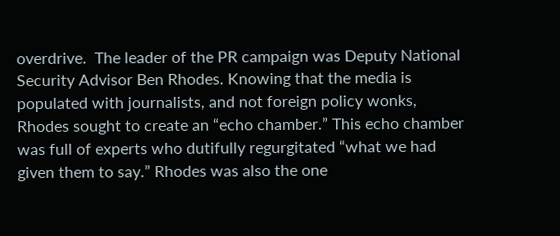overdrive.  The leader of the PR campaign was Deputy National Security Advisor Ben Rhodes. Knowing that the media is populated with journalists, and not foreign policy wonks, Rhodes sought to create an “echo chamber.” This echo chamber was full of experts who dutifully regurgitated “what we had given them to say.” Rhodes was also the one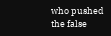who pushed the false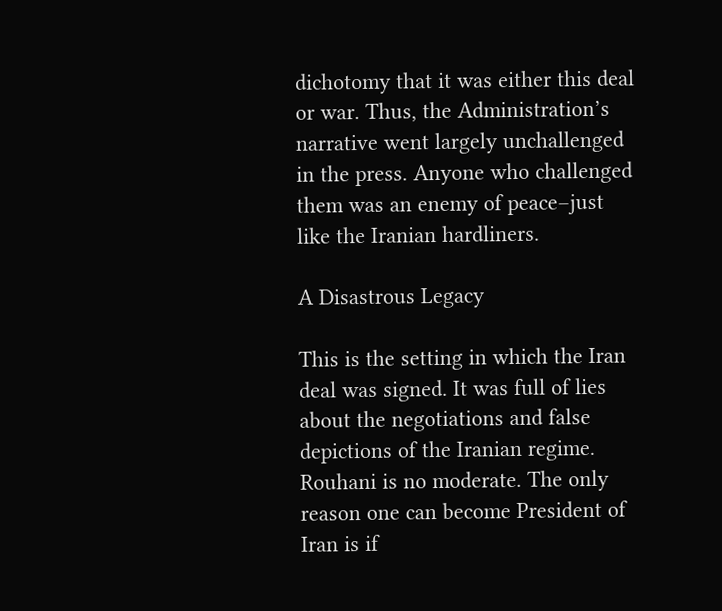dichotomy that it was either this deal or war. Thus, the Administration’s narrative went largely unchallenged in the press. Anyone who challenged them was an enemy of peace–just like the Iranian hardliners.

A Disastrous Legacy

This is the setting in which the Iran deal was signed. It was full of lies about the negotiations and false depictions of the Iranian regime. Rouhani is no moderate. The only reason one can become President of Iran is if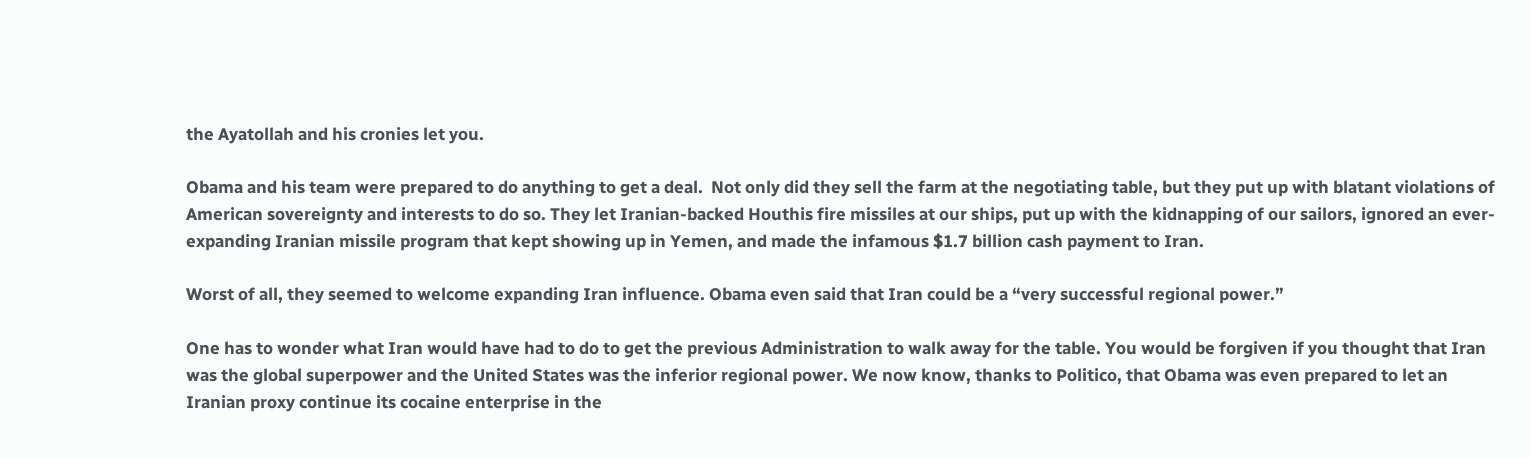the Ayatollah and his cronies let you.

Obama and his team were prepared to do anything to get a deal.  Not only did they sell the farm at the negotiating table, but they put up with blatant violations of American sovereignty and interests to do so. They let Iranian-backed Houthis fire missiles at our ships, put up with the kidnapping of our sailors, ignored an ever-expanding Iranian missile program that kept showing up in Yemen, and made the infamous $1.7 billion cash payment to Iran.

Worst of all, they seemed to welcome expanding Iran influence. Obama even said that Iran could be a “very successful regional power.”

One has to wonder what Iran would have had to do to get the previous Administration to walk away for the table. You would be forgiven if you thought that Iran was the global superpower and the United States was the inferior regional power. We now know, thanks to Politico, that Obama was even prepared to let an Iranian proxy continue its cocaine enterprise in the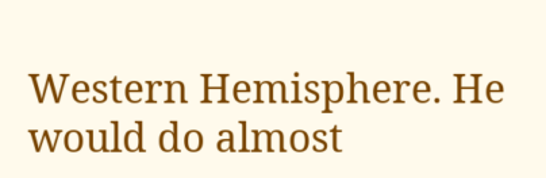Western Hemisphere. He would do almost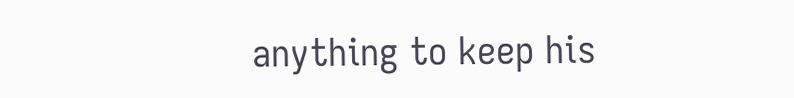anything to keep his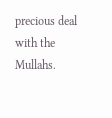precious deal with the Mullahs.